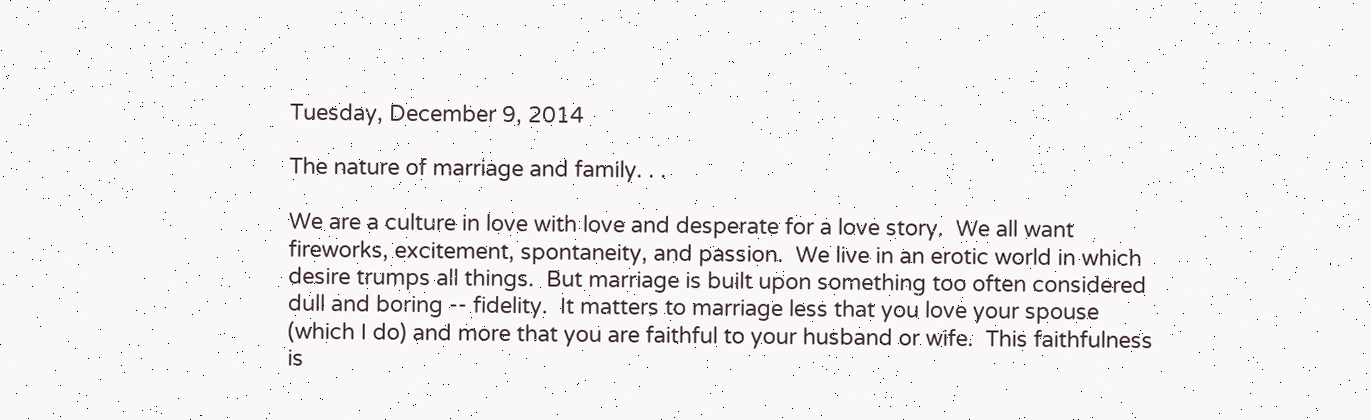Tuesday, December 9, 2014

The nature of marriage and family. . .

We are a culture in love with love and desperate for a love story.  We all want fireworks, excitement, spontaneity, and passion.  We live in an erotic world in which desire trumps all things.  But marriage is built upon something too often considered dull and boring -- fidelity.  It matters to marriage less that you love your spouse (which I do) and more that you are faithful to your husband or wife.  This faithfulness is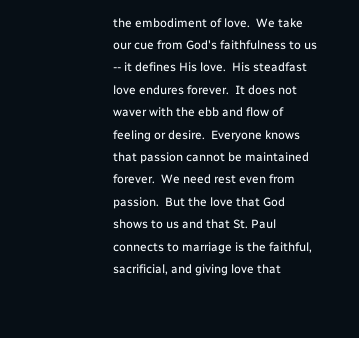the embodiment of love.  We take our cue from God's faithfulness to us -- it defines His love.  His steadfast love endures forever.  It does not waver with the ebb and flow of feeling or desire.  Everyone knows that passion cannot be maintained forever.  We need rest even from passion.  But the love that God shows to us and that St. Paul connects to marriage is the faithful, sacrificial, and giving love that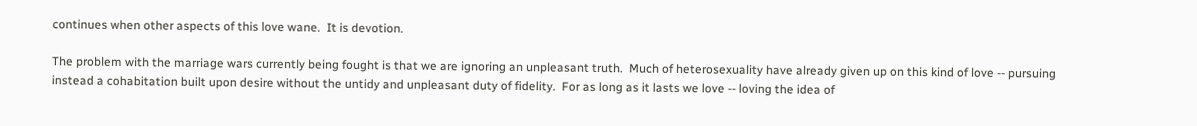continues when other aspects of this love wane.  It is devotion.

The problem with the marriage wars currently being fought is that we are ignoring an unpleasant truth.  Much of heterosexuality have already given up on this kind of love -- pursuing instead a cohabitation built upon desire without the untidy and unpleasant duty of fidelity.  For as long as it lasts we love -- loving the idea of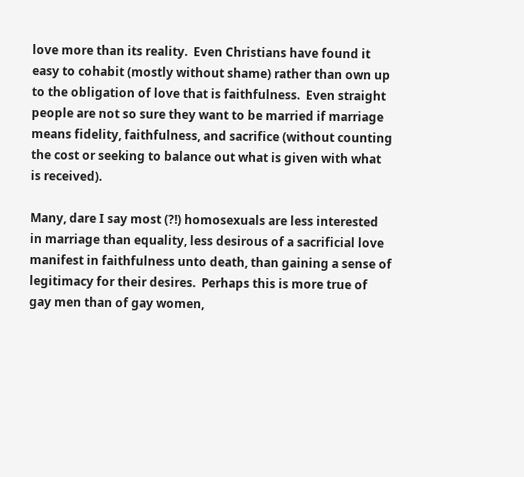love more than its reality.  Even Christians have found it easy to cohabit (mostly without shame) rather than own up to the obligation of love that is faithfulness.  Even straight people are not so sure they want to be married if marriage means fidelity, faithfulness, and sacrifice (without counting the cost or seeking to balance out what is given with what is received).

Many, dare I say most (?!) homosexuals are less interested in marriage than equality, less desirous of a sacrificial love manifest in faithfulness unto death, than gaining a sense of legitimacy for their desires.  Perhaps this is more true of gay men than of gay women,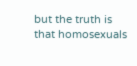but the truth is that homosexuals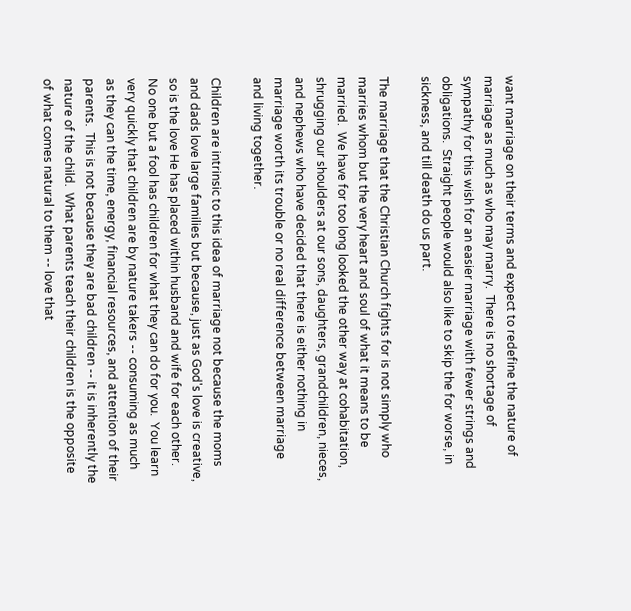want marriage on their terms and expect to redefine the nature of marriage as much as who may marry.  There is no shortage of sympathy for this wish for an easier marriage with fewer strings and obligations.  Straight people would also like to skip the for worse, in sickness, and till death do us part.

The marriage that the Christian Church fights for is not simply who marries whom but the very heart and soul of what it means to be married.  We have for too long looked the other way at cohabitation, shrugging our shoulders at our sons, daughters, grandchildren, nieces, and nephews who have decided that there is either nothing in marriage worth its trouble or no real difference between marriage and living together.

Children are intrinsic to this idea of marriage not because the moms and dads love large families but because, just as God's love is creative, so is the love He has placed within husband and wife for each other.  No one but a fool has children for what they can do for you.  You learn very quickly that children are by nature takers -- consuming as much as they can the time, energy, financial resources, and attention of their parents.  This is not because they are bad children -- it is inherently the nature of the child.  What parents teach their children is the opposite of what comes natural to them -- love that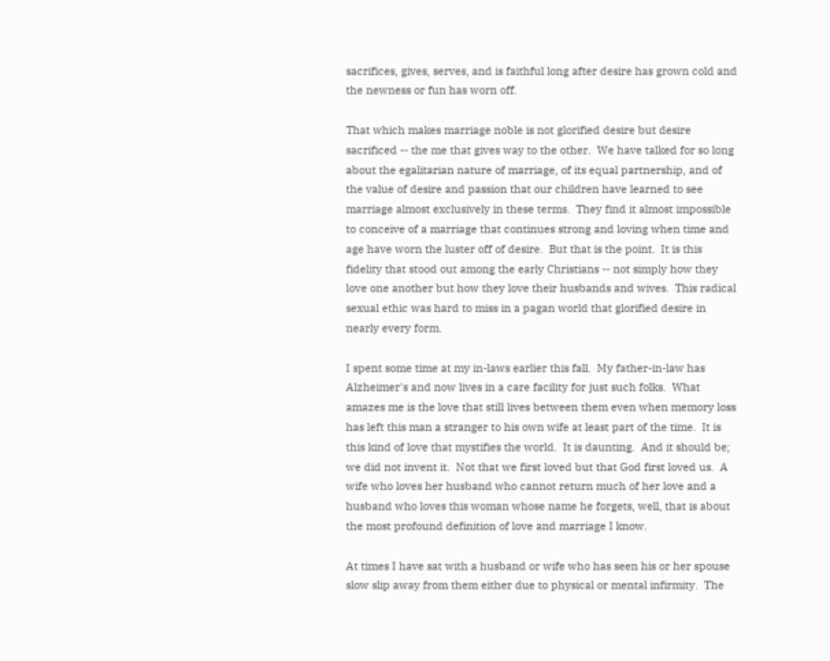sacrifices, gives, serves, and is faithful long after desire has grown cold and the newness or fun has worn off.

That which makes marriage noble is not glorified desire but desire sacrificed -- the me that gives way to the other.  We have talked for so long about the egalitarian nature of marriage, of its equal partnership, and of the value of desire and passion that our children have learned to see marriage almost exclusively in these terms.  They find it almost impossible to conceive of a marriage that continues strong and loving when time and age have worn the luster off of desire.  But that is the point.  It is this fidelity that stood out among the early Christians -- not simply how they love one another but how they love their husbands and wives.  This radical sexual ethic was hard to miss in a pagan world that glorified desire in nearly every form.

I spent some time at my in-laws earlier this fall.  My father-in-law has Alzheimer's and now lives in a care facility for just such folks.  What amazes me is the love that still lives between them even when memory loss has left this man a stranger to his own wife at least part of the time.  It is this kind of love that mystifies the world.  It is daunting.  And it should be; we did not invent it.  Not that we first loved but that God first loved us.  A wife who loves her husband who cannot return much of her love and a husband who loves this woman whose name he forgets, well, that is about the most profound definition of love and marriage I know.

At times I have sat with a husband or wife who has seen his or her spouse slow slip away from them either due to physical or mental infirmity.  The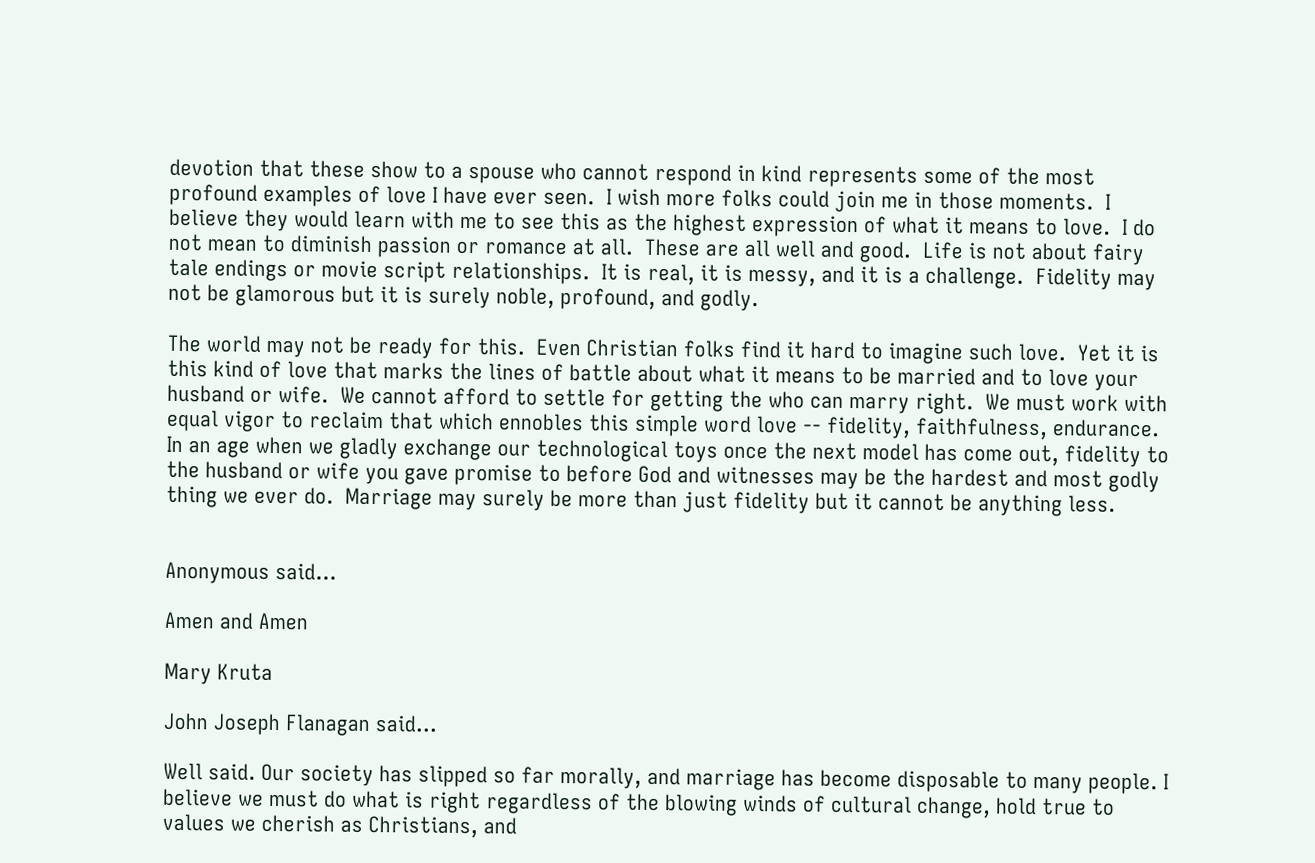devotion that these show to a spouse who cannot respond in kind represents some of the most profound examples of love I have ever seen.  I wish more folks could join me in those moments.  I believe they would learn with me to see this as the highest expression of what it means to love.  I do not mean to diminish passion or romance at all.  These are all well and good.  Life is not about fairy tale endings or movie script relationships.  It is real, it is messy, and it is a challenge.  Fidelity may not be glamorous but it is surely noble, profound, and godly.

The world may not be ready for this.  Even Christian folks find it hard to imagine such love.  Yet it is this kind of love that marks the lines of battle about what it means to be married and to love your husband or wife.  We cannot afford to settle for getting the who can marry right.  We must work with equal vigor to reclaim that which ennobles this simple word love -- fidelity, faithfulness, endurance.  In an age when we gladly exchange our technological toys once the next model has come out, fidelity to the husband or wife you gave promise to before God and witnesses may be the hardest and most godly thing we ever do.  Marriage may surely be more than just fidelity but it cannot be anything less.


Anonymous said...

Amen and Amen

Mary Kruta

John Joseph Flanagan said...

Well said. Our society has slipped so far morally, and marriage has become disposable to many people. I believe we must do what is right regardless of the blowing winds of cultural change, hold true to values we cherish as Christians, and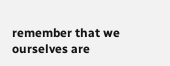remember that we ourselves are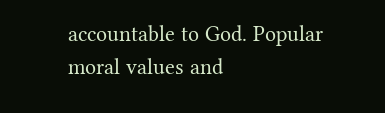accountable to God. Popular moral values and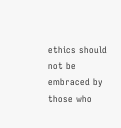ethics should not be embraced by those who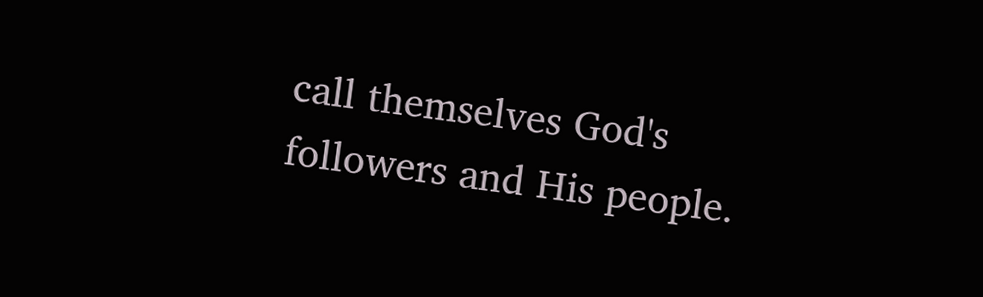call themselves God's followers and His people.